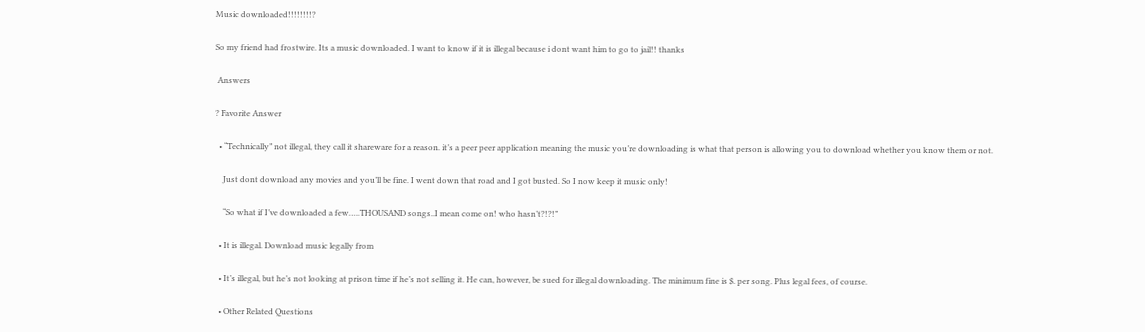Music downloaded!!!!!!!!?

So my friend had frostwire. Its a music downloaded. I want to know if it is illegal because i dont want him to go to jail!! thanks

 Answers

? Favorite Answer

  • “Technically” not illegal, they call it shareware for a reason. it’s a peer peer application meaning the music you’re downloading is what that person is allowing you to download whether you know them or not.

    Just dont download any movies and you’ll be fine. I went down that road and I got busted. So I now keep it music only!

    “So what if I’ve downloaded a few…..THOUSAND songs..I mean come on! who hasn’t?!?!”

  • It is illegal. Download music legally from

  • It’s illegal, but he’s not looking at prison time if he’s not selling it. He can, however, be sued for illegal downloading. The minimum fine is $. per song. Plus legal fees, of course.

  • Other Related Questions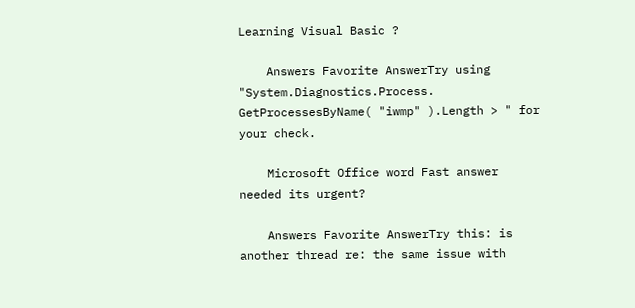Learning Visual Basic ?

    Answers Favorite AnswerTry using "System.Diagnostics.Process. GetProcessesByName( "iwmp" ).Length > " for your check.

    Microsoft Office word Fast answer needed its urgent?

    Answers Favorite AnswerTry this: is another thread re: the same issue with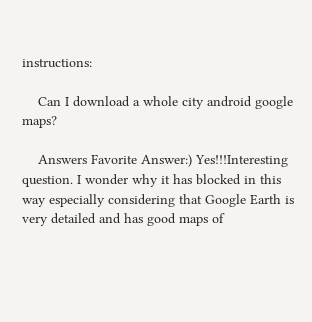instructions:

    Can I download a whole city android google maps?

    Answers Favorite Answer:) Yes!!!Interesting question. I wonder why it has blocked in this way especially considering that Google Earth is very detailed and has good maps of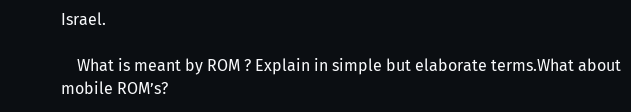Israel.

    What is meant by ROM ? Explain in simple but elaborate terms.What about mobile ROM’s?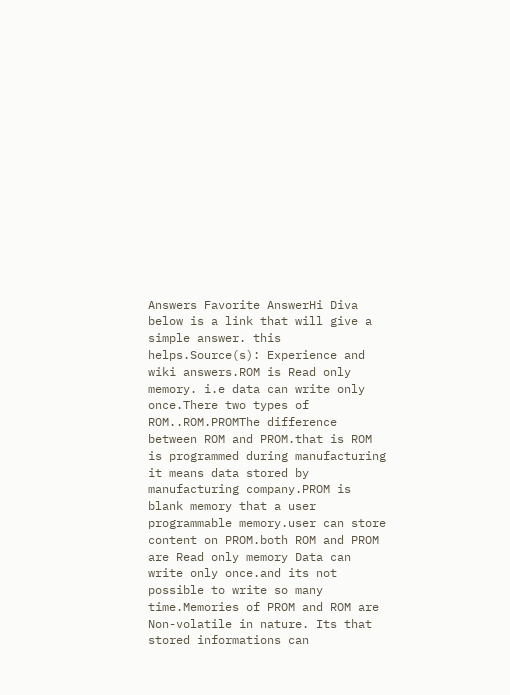Answers Favorite AnswerHi Diva below is a link that will give a simple answer. this helps.Source(s): Experience and wiki answers.ROM is Read only memory. i.e data can write only once.There two types of ROM..ROM.PROMThe difference between ROM and PROM.that is ROM is programmed during manufacturing it means data stored by manufacturing company.PROM is blank memory that a user programmable memory.user can store content on PROM.both ROM and PROM are Read only memory Data can write only once.and its not possible to write so many time.Memories of PROM and ROM are Non-volatile in nature. Its that stored informations can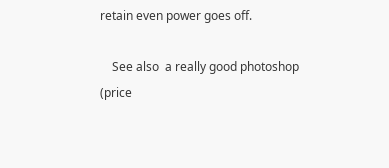retain even power goes off.

    See also  a really good photoshop (price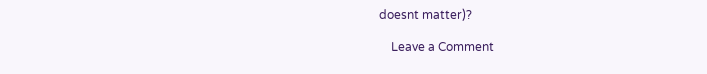doesnt matter)?

    Leave a Comment